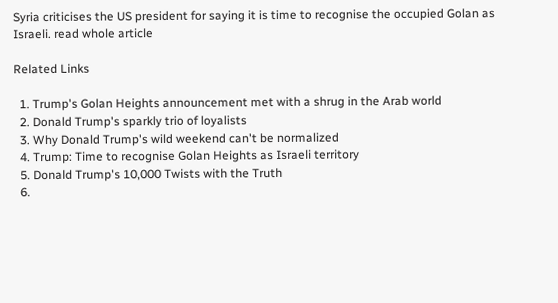Syria criticises the US president for saying it is time to recognise the occupied Golan as Israeli. read whole article

Related Links

  1. Trump's Golan Heights announcement met with a shrug in the Arab world
  2. Donald Trump's sparkly trio of loyalists
  3. Why Donald Trump's wild weekend can't be normalized
  4. Trump: Time to recognise Golan Heights as Israeli territory
  5. Donald Trump's 10,000 Twists with the Truth
  6.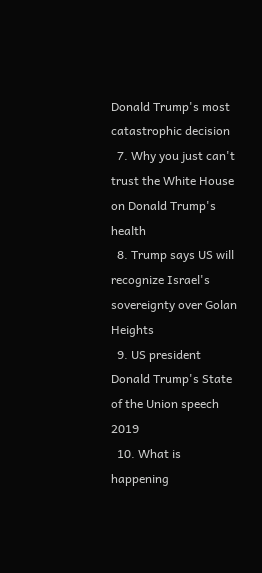Donald Trump's most catastrophic decision
  7. Why you just can't trust the White House on Donald Trump's health
  8. Trump says US will recognize Israel's sovereignty over Golan Heights
  9. US president Donald Trump's State of the Union speech 2019
  10. What is happening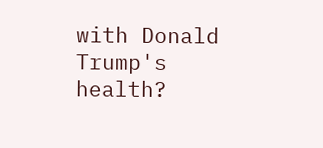with Donald Trump's health?